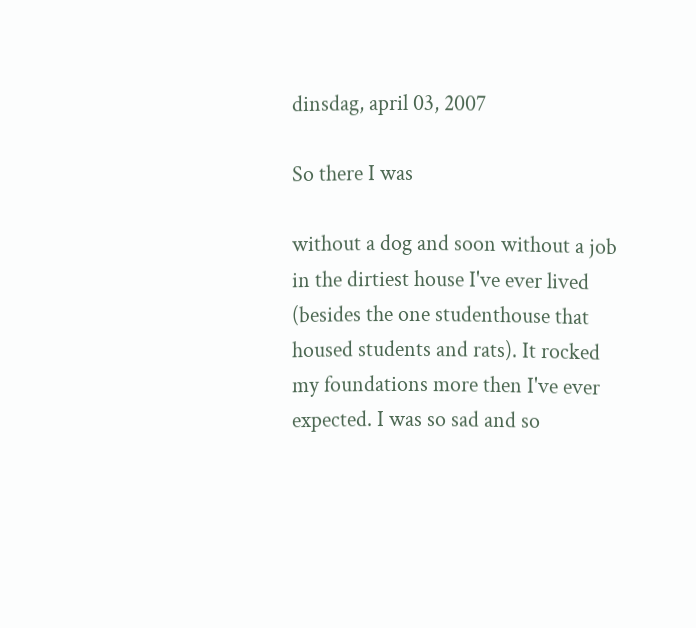dinsdag, april 03, 2007

So there I was

without a dog and soon without a job in the dirtiest house I've ever lived (besides the one studenthouse that housed students and rats). It rocked my foundations more then I've ever expected. I was so sad and so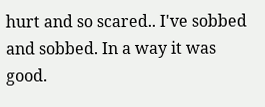hurt and so scared.. I've sobbed and sobbed. In a way it was good.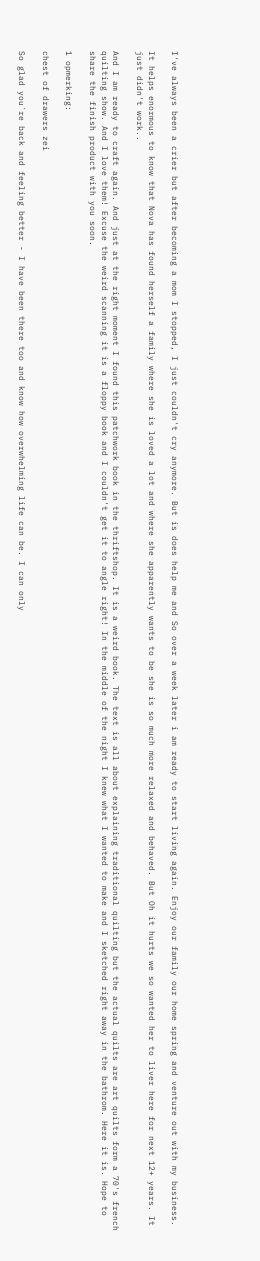I've always been a crier but after becoming a mom I stopped, I just couldn't cry anymore. But is does help me and So over a week later i am ready to start living again. Enjoy our family our home spring and venture out with my business.

It helps enormous to know that Nova has found herself a family where she is loved a lot and where she apparently wants to be she is so much more relaxed and behaved. But Oh it hurts we so wanted her to liver here for next 12+ years. It just didn't work..

And I am ready to craft again. And just at the right moment I found this patchwork book in the thriftshop. It is a weird book. The text is all about explaining traditional quilting but the actual quilts are art quilts form a 70's french quilting show. And I love them! Excuse the weird scanning it is a floppy book and I couldn't get it to angle right! In the middle of the night I knew what I wanted to make and I sketched right away in the bathrom. Here it is. Hope to share the finish product with you soon.

1 opmerking:

chest of drawers zei

So glad you´re back and feeling better - I have been there too and know how overwhelming life can be. I can only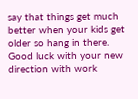say that things get much better when your kids get older so hang in there. Good luck with your new direction with work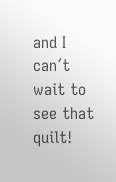and I can´t wait to see that quilt!